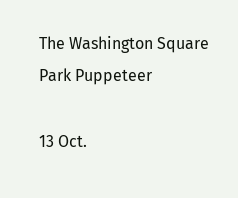The Washington Square Park Puppeteer

13 Oct.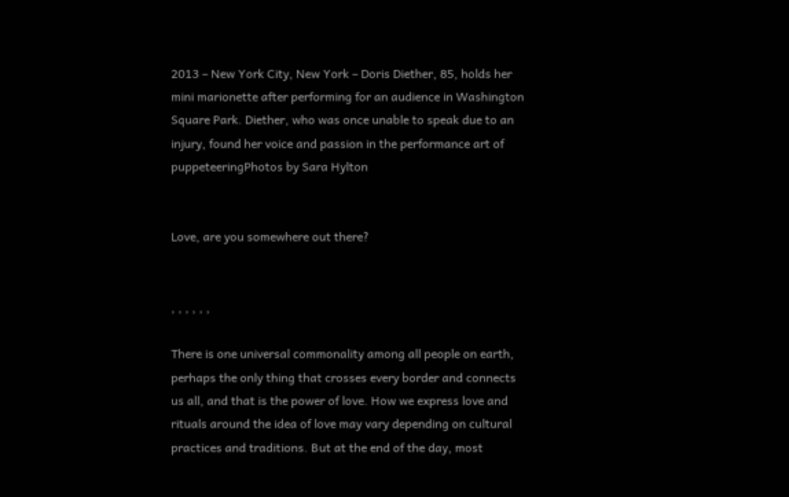2013 – New York City, New York – Doris Diether, 85, holds her mini marionette after performing for an audience in Washington Square Park. Diether, who was once unable to speak due to an injury, found her voice and passion in the performance art of puppeteeringPhotos by Sara Hylton


Love, are you somewhere out there?


, , , , , ,

There is one universal commonality among all people on earth, perhaps the only thing that crosses every border and connects us all, and that is the power of love. How we express love and rituals around the idea of love may vary depending on cultural practices and traditions. But at the end of the day, most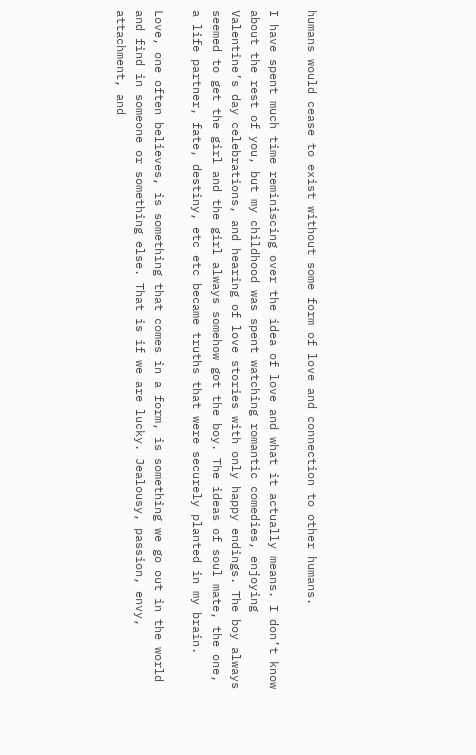humans would cease to exist without some form of love and connection to other humans.

I have spent much time reminiscing over the idea of love and what it actually means. I don’t know about the rest of you, but my childhood was spent watching romantic comedies, enjoying Valentine’s day celebrations, and hearing of love stories with only happy endings. The boy always seemed to get the girl and the girl always somehow got the boy. The ideas of soul mate, the one, a life partner, fate, destiny, etc etc became truths that were securely planted in my brain.

Love, one often believes, is something that comes in a form, is something we go out in the world and find in someone or something else. That is if we are lucky. Jealousy, passion, envy, attachment, and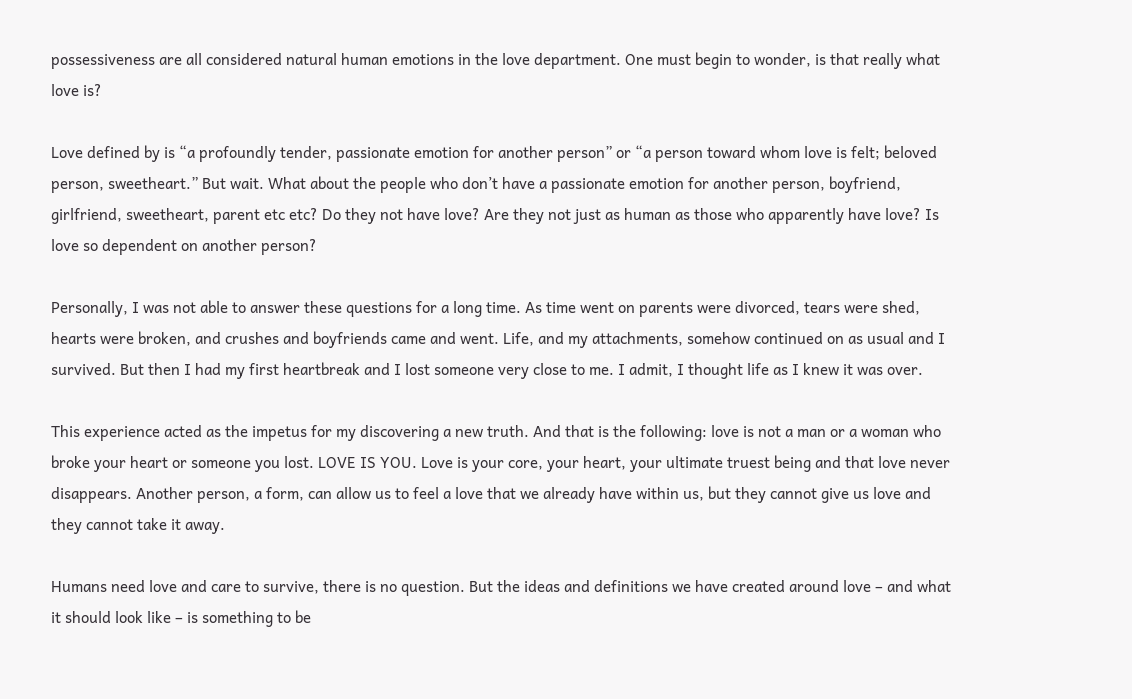possessiveness are all considered natural human emotions in the love department. One must begin to wonder, is that really what love is?

Love defined by is “a profoundly tender, passionate emotion for another person” or “a person toward whom love is felt; beloved person, sweetheart.” But wait. What about the people who don’t have a passionate emotion for another person, boyfriend, girlfriend, sweetheart, parent etc etc? Do they not have love? Are they not just as human as those who apparently have love? Is love so dependent on another person?

Personally, I was not able to answer these questions for a long time. As time went on parents were divorced, tears were shed, hearts were broken, and crushes and boyfriends came and went. Life, and my attachments, somehow continued on as usual and I survived. But then I had my first heartbreak and I lost someone very close to me. I admit, I thought life as I knew it was over.

This experience acted as the impetus for my discovering a new truth. And that is the following: love is not a man or a woman who broke your heart or someone you lost. LOVE IS YOU. Love is your core, your heart, your ultimate truest being and that love never disappears. Another person, a form, can allow us to feel a love that we already have within us, but they cannot give us love and they cannot take it away.

Humans need love and care to survive, there is no question. But the ideas and definitions we have created around love – and what it should look like – is something to be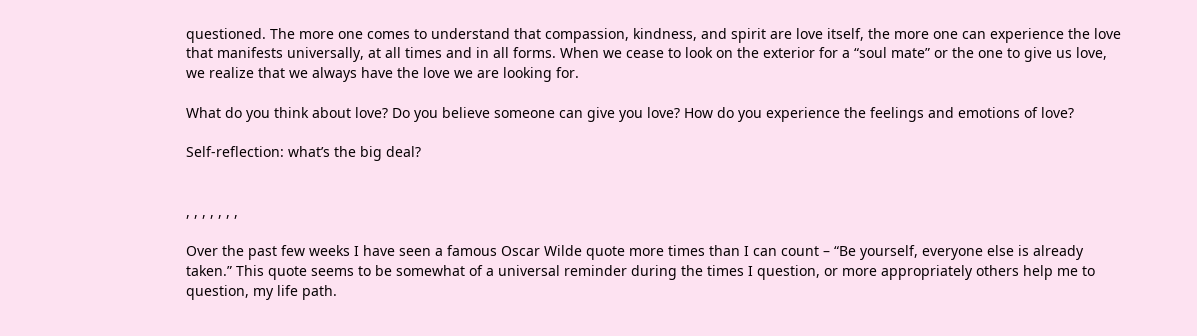questioned. The more one comes to understand that compassion, kindness, and spirit are love itself, the more one can experience the love that manifests universally, at all times and in all forms. When we cease to look on the exterior for a “soul mate” or the one to give us love, we realize that we always have the love we are looking for.

What do you think about love? Do you believe someone can give you love? How do you experience the feelings and emotions of love?

Self-reflection: what’s the big deal?


, , , , , , ,

Over the past few weeks I have seen a famous Oscar Wilde quote more times than I can count – “Be yourself, everyone else is already taken.” This quote seems to be somewhat of a universal reminder during the times I question, or more appropriately others help me to question, my life path.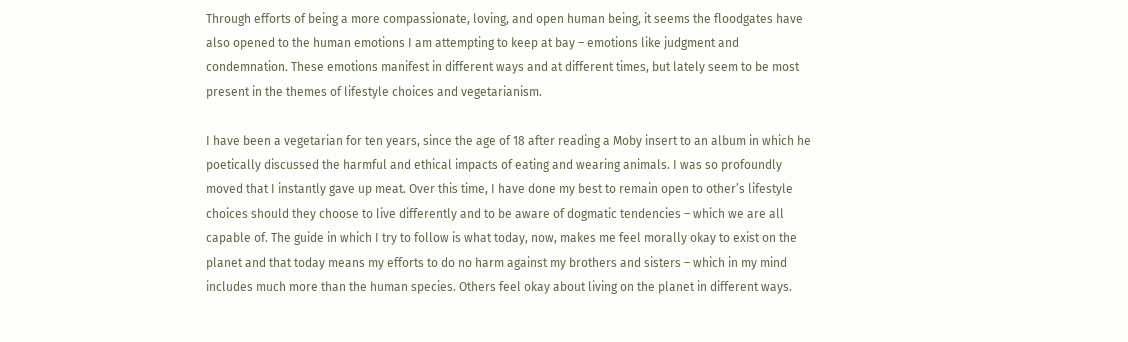Through efforts of being a more compassionate, loving, and open human being, it seems the floodgates have also opened to the human emotions I am attempting to keep at bay – emotions like judgment and condemnation. These emotions manifest in different ways and at different times, but lately seem to be most present in the themes of lifestyle choices and vegetarianism.

I have been a vegetarian for ten years, since the age of 18 after reading a Moby insert to an album in which he poetically discussed the harmful and ethical impacts of eating and wearing animals. I was so profoundly moved that I instantly gave up meat. Over this time, I have done my best to remain open to other’s lifestyle choices should they choose to live differently and to be aware of dogmatic tendencies – which we are all capable of. The guide in which I try to follow is what today, now, makes me feel morally okay to exist on the planet and that today means my efforts to do no harm against my brothers and sisters – which in my mind includes much more than the human species. Others feel okay about living on the planet in different ways.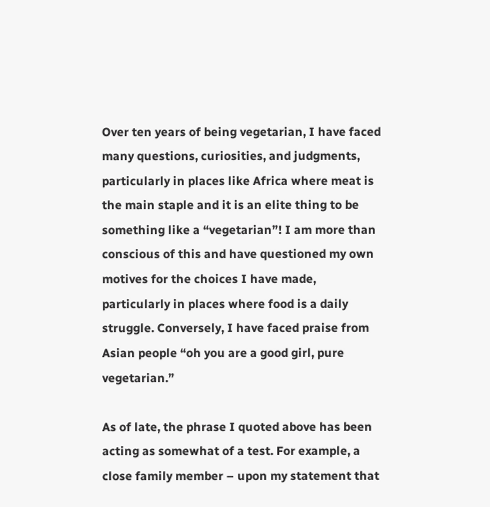Over ten years of being vegetarian, I have faced many questions, curiosities, and judgments, particularly in places like Africa where meat is the main staple and it is an elite thing to be something like a “vegetarian”! I am more than conscious of this and have questioned my own motives for the choices I have made, particularly in places where food is a daily struggle. Conversely, I have faced praise from Asian people “oh you are a good girl, pure vegetarian.”

As of late, the phrase I quoted above has been acting as somewhat of a test. For example, a close family member – upon my statement that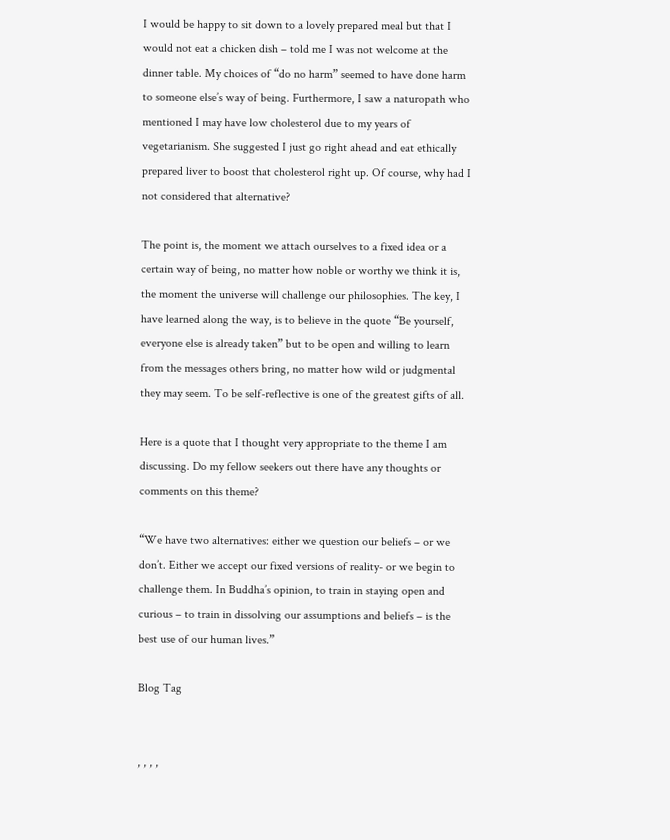I would be happy to sit down to a lovely prepared meal but that I would not eat a chicken dish – told me I was not welcome at the dinner table. My choices of “do no harm” seemed to have done harm to someone else’s way of being. Furthermore, I saw a naturopath who mentioned I may have low cholesterol due to my years of vegetarianism. She suggested I just go right ahead and eat ethically prepared liver to boost that cholesterol right up. Of course, why had I not considered that alternative?

The point is, the moment we attach ourselves to a fixed idea or a certain way of being, no matter how noble or worthy we think it is, the moment the universe will challenge our philosophies. The key, I have learned along the way, is to believe in the quote “Be yourself, everyone else is already taken” but to be open and willing to learn from the messages others bring, no matter how wild or judgmental they may seem. To be self-reflective is one of the greatest gifts of all.

Here is a quote that I thought very appropriate to the theme I am discussing. Do my fellow seekers out there have any thoughts or comments on this theme?

“We have two alternatives: either we question our beliefs – or we don’t. Either we accept our fixed versions of reality- or we begin to challenge them. In Buddha’s opinion, to train in staying open and curious – to train in dissolving our assumptions and beliefs – is the best use of our human lives.”

Blog Tag


, , , ,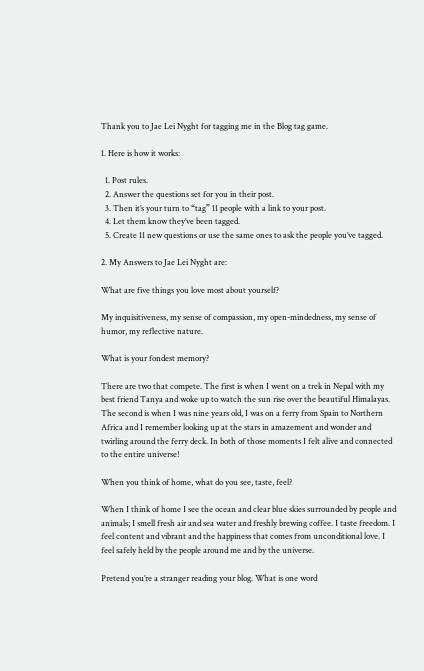Thank you to Jae Lei Nyght for tagging me in the Blog tag game.

1. Here is how it works:

  1. Post rules.
  2. Answer the questions set for you in their post.
  3. Then it’s your turn to “tag” 11 people with a link to your post.
  4. Let them know they’ve been tagged.
  5. Create 11 new questions or use the same ones to ask the people you’ve tagged.

2. My Answers to Jae Lei Nyght are:

What are five things you love most about yourself?

My inquisitiveness, my sense of compassion, my open-mindedness, my sense of humor, my reflective nature.

What is your fondest memory?

There are two that compete. The first is when I went on a trek in Nepal with my best friend Tanya and woke up to watch the sun rise over the beautiful Himalayas. The second is when I was nine years old, I was on a ferry from Spain to Northern Africa and I remember looking up at the stars in amazement and wonder and twirling around the ferry deck. In both of those moments I felt alive and connected to the entire universe!

When you think of home, what do you see, taste, feel?

When I think of home I see the ocean and clear blue skies surrounded by people and animals; I smell fresh air and sea water and freshly brewing coffee. I taste freedom. I feel content and vibrant and the happiness that comes from unconditional love. I feel safely held by the people around me and by the universe.

Pretend you’re a stranger reading your blog. What is one word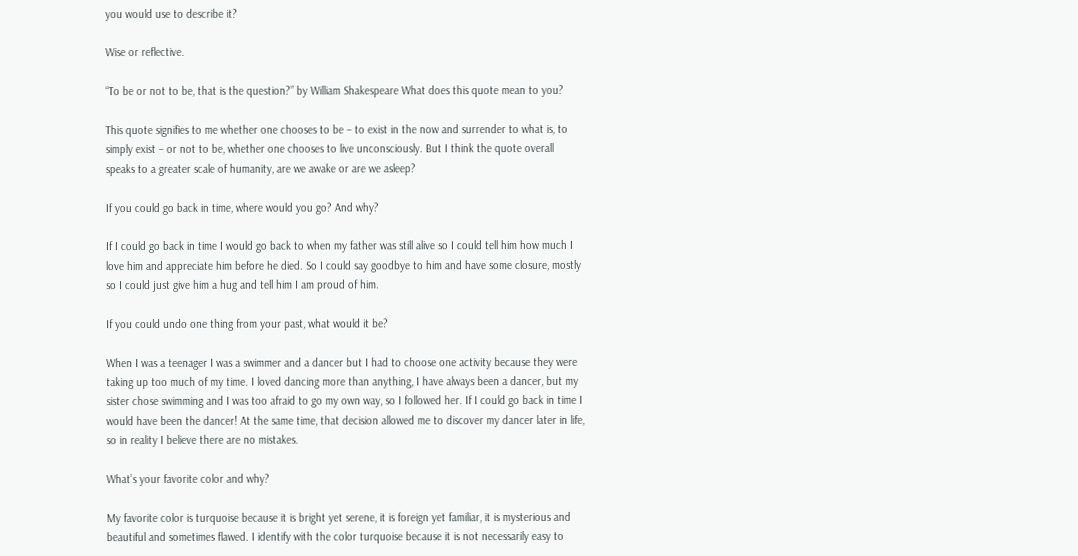you would use to describe it?

Wise or reflective.

“To be or not to be, that is the question?” by William Shakespeare What does this quote mean to you?

This quote signifies to me whether one chooses to be – to exist in the now and surrender to what is, to simply exist – or not to be, whether one chooses to live unconsciously. But I think the quote overall speaks to a greater scale of humanity, are we awake or are we asleep?

If you could go back in time, where would you go? And why?

If I could go back in time I would go back to when my father was still alive so I could tell him how much I love him and appreciate him before he died. So I could say goodbye to him and have some closure, mostly so I could just give him a hug and tell him I am proud of him.

If you could undo one thing from your past, what would it be?

When I was a teenager I was a swimmer and a dancer but I had to choose one activity because they were taking up too much of my time. I loved dancing more than anything, I have always been a dancer, but my sister chose swimming and I was too afraid to go my own way, so I followed her. If I could go back in time I would have been the dancer! At the same time, that decision allowed me to discover my dancer later in life, so in reality I believe there are no mistakes.

What’s your favorite color and why?

My favorite color is turquoise because it is bright yet serene, it is foreign yet familiar, it is mysterious and beautiful and sometimes flawed. I identify with the color turquoise because it is not necessarily easy to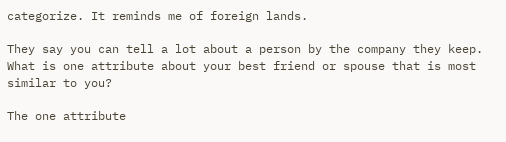categorize. It reminds me of foreign lands.

They say you can tell a lot about a person by the company they keep. What is one attribute about your best friend or spouse that is most similar to you?

The one attribute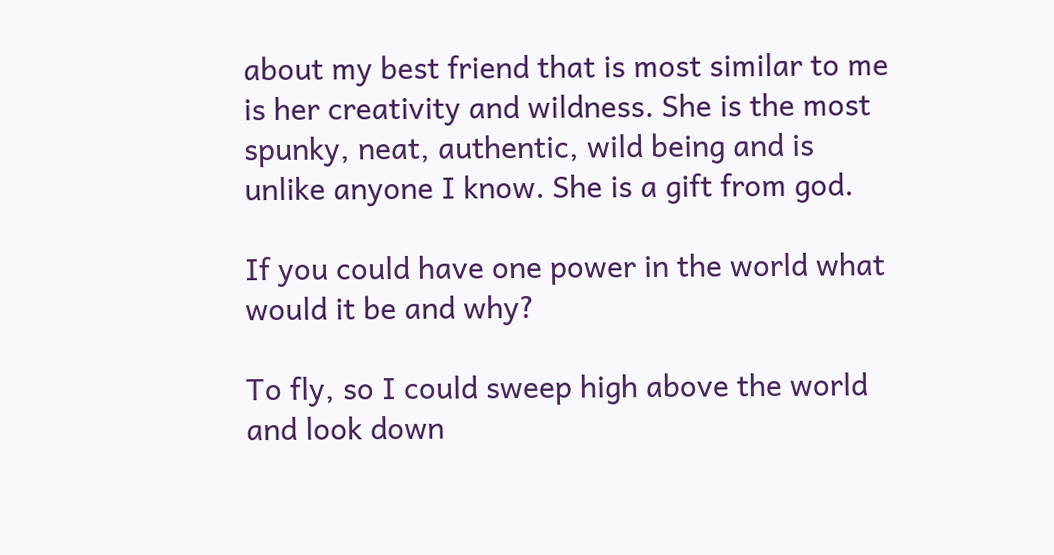about my best friend that is most similar to me is her creativity and wildness. She is the most spunky, neat, authentic, wild being and is unlike anyone I know. She is a gift from god.

If you could have one power in the world what would it be and why?

To fly, so I could sweep high above the world and look down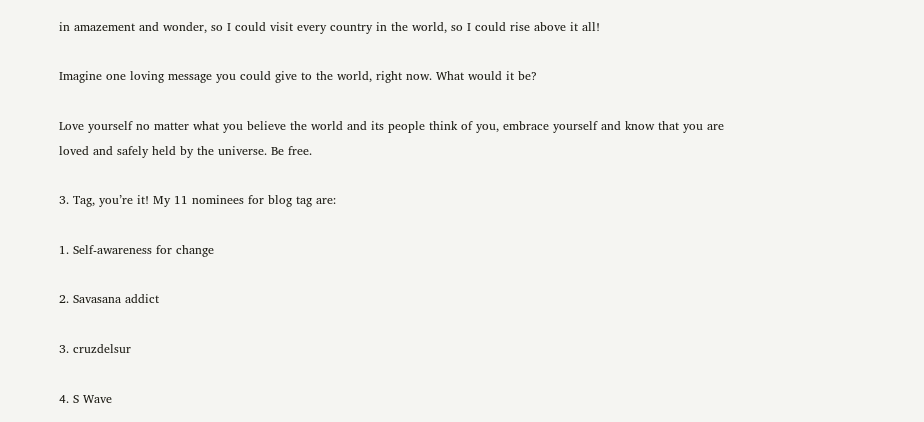in amazement and wonder, so I could visit every country in the world, so I could rise above it all!

Imagine one loving message you could give to the world, right now. What would it be?

Love yourself no matter what you believe the world and its people think of you, embrace yourself and know that you are loved and safely held by the universe. Be free.

3. Tag, you’re it! My 11 nominees for blog tag are:

1. Self-awareness for change

2. Savasana addict

3. cruzdelsur

4. S Wave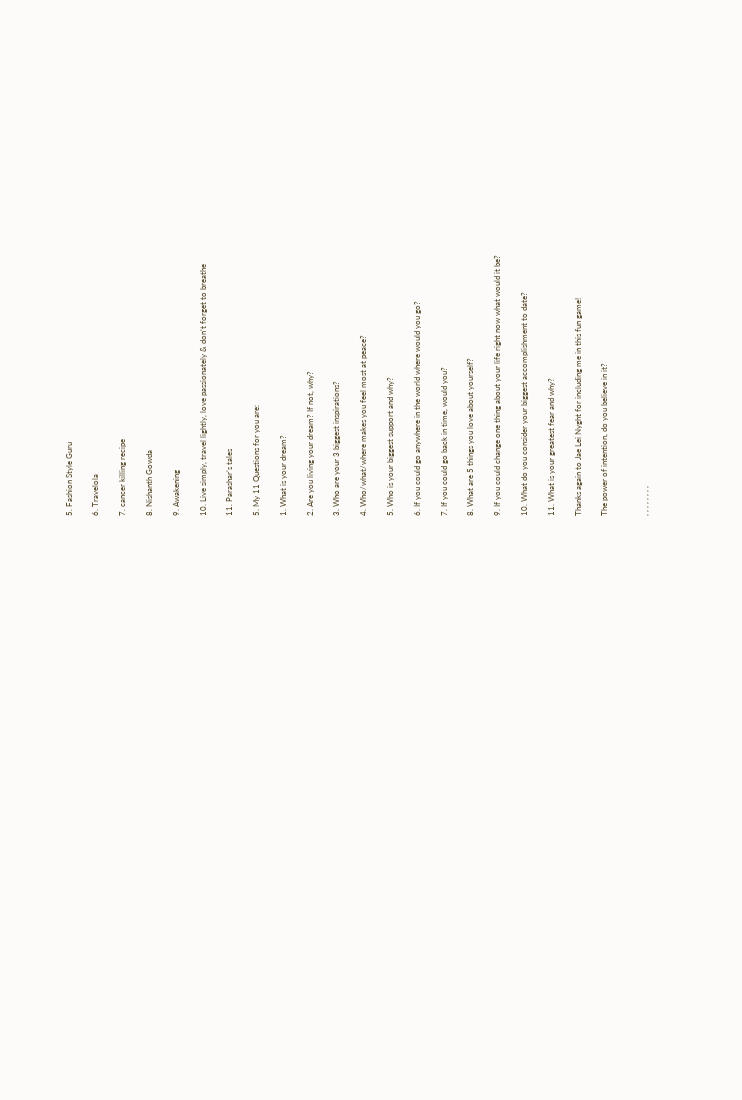5. Fashion Style Guru

6. Travelola

7. cancer killing recipe

8. Nishanth Gowda

9. Awakening

10. Live simply, travel lightly, love passionately & don’t forget to breathe

11. Parashar’s tales

5. My 11 Questions for you are:

1. What is your dream?

2. Are you living your dream? If not, why?

3. Who are your 3 biggest inspirations?

4. Who/what/where makes you feel most at peace?

5. Who is your biggest support and why?

6. If you could go anywhere in the world where would you go?

7. If you could go back in time, would you?

8. What are 5 things you love about yourself?

9. If you could change one thing about your life right now what would it be?

10. What do you consider your biggest accomplishment to date?

11. What is your greatest fear and why?

Thanks again to Jae Lei Nyght for including me in this fun game!

The power of intention, do you believe in it?


, , , , , , , ,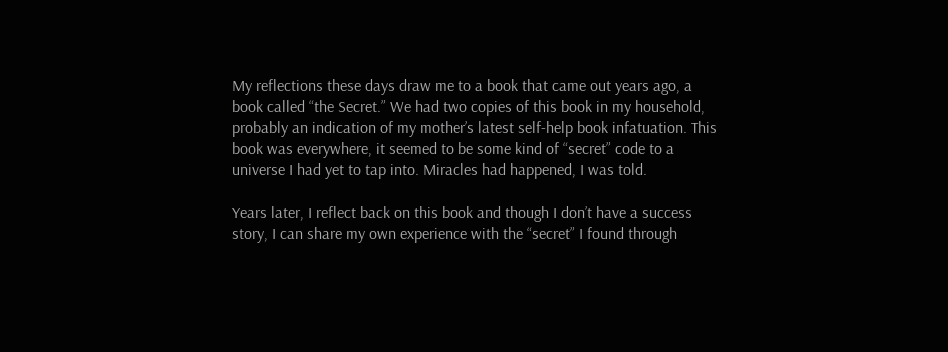My reflections these days draw me to a book that came out years ago, a book called “the Secret.” We had two copies of this book in my household, probably an indication of my mother’s latest self-help book infatuation. This book was everywhere, it seemed to be some kind of “secret” code to a universe I had yet to tap into. Miracles had happened, I was told.

Years later, I reflect back on this book and though I don’t have a success story, I can share my own experience with the “secret” I found through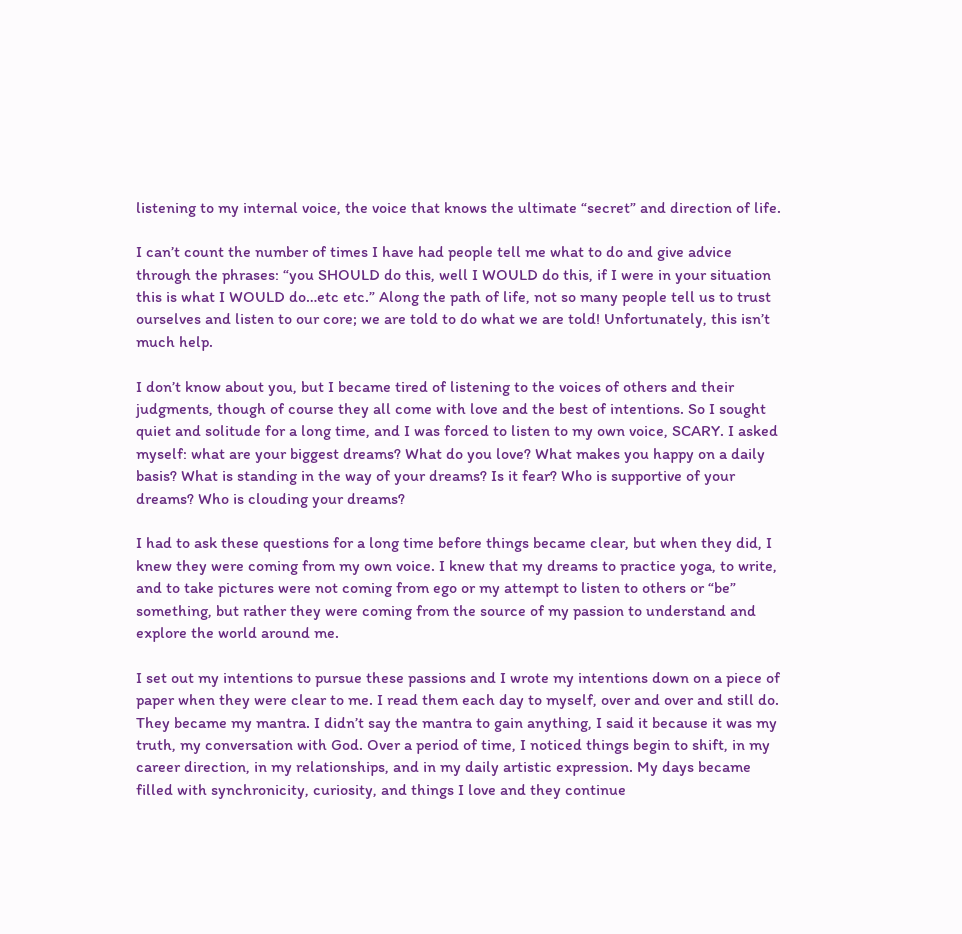listening to my internal voice, the voice that knows the ultimate “secret” and direction of life.

I can’t count the number of times I have had people tell me what to do and give advice through the phrases: “you SHOULD do this, well I WOULD do this, if I were in your situation this is what I WOULD do…etc etc.” Along the path of life, not so many people tell us to trust ourselves and listen to our core; we are told to do what we are told! Unfortunately, this isn’t much help.

I don’t know about you, but I became tired of listening to the voices of others and their judgments, though of course they all come with love and the best of intentions. So I sought quiet and solitude for a long time, and I was forced to listen to my own voice, SCARY. I asked myself: what are your biggest dreams? What do you love? What makes you happy on a daily basis? What is standing in the way of your dreams? Is it fear? Who is supportive of your dreams? Who is clouding your dreams?

I had to ask these questions for a long time before things became clear, but when they did, I knew they were coming from my own voice. I knew that my dreams to practice yoga, to write, and to take pictures were not coming from ego or my attempt to listen to others or “be” something, but rather they were coming from the source of my passion to understand and explore the world around me.

I set out my intentions to pursue these passions and I wrote my intentions down on a piece of paper when they were clear to me. I read them each day to myself, over and over and still do. They became my mantra. I didn’t say the mantra to gain anything, I said it because it was my truth, my conversation with God. Over a period of time, I noticed things begin to shift, in my career direction, in my relationships, and in my daily artistic expression. My days became filled with synchronicity, curiosity, and things I love and they continue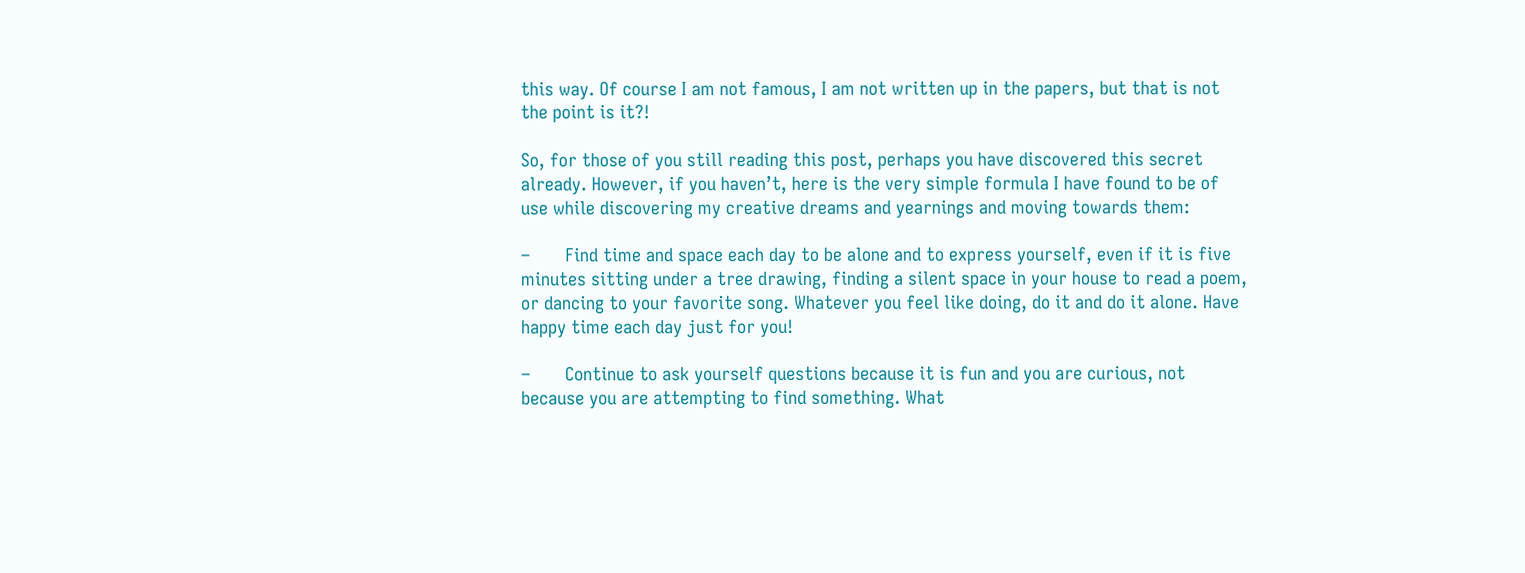this way. Of course I am not famous, I am not written up in the papers, but that is not the point is it?!

So, for those of you still reading this post, perhaps you have discovered this secret already. However, if you haven’t, here is the very simple formula I have found to be of use while discovering my creative dreams and yearnings and moving towards them:

–       Find time and space each day to be alone and to express yourself, even if it is five minutes sitting under a tree drawing, finding a silent space in your house to read a poem, or dancing to your favorite song. Whatever you feel like doing, do it and do it alone. Have happy time each day just for you!

–       Continue to ask yourself questions because it is fun and you are curious, not because you are attempting to find something. What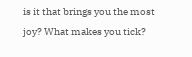is it that brings you the most joy? What makes you tick?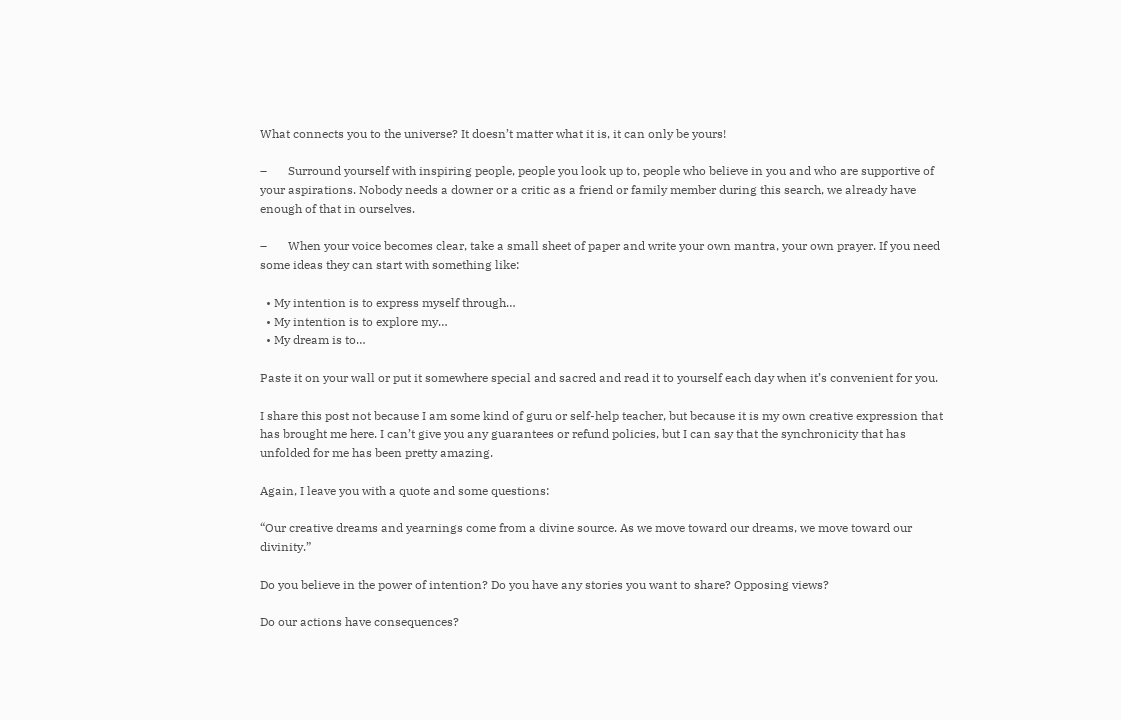What connects you to the universe? It doesn’t matter what it is, it can only be yours!

–       Surround yourself with inspiring people, people you look up to, people who believe in you and who are supportive of your aspirations. Nobody needs a downer or a critic as a friend or family member during this search, we already have enough of that in ourselves.

–       When your voice becomes clear, take a small sheet of paper and write your own mantra, your own prayer. If you need some ideas they can start with something like:

  • My intention is to express myself through…
  • My intention is to explore my…
  • My dream is to…

Paste it on your wall or put it somewhere special and sacred and read it to yourself each day when it’s convenient for you.

I share this post not because I am some kind of guru or self-help teacher, but because it is my own creative expression that has brought me here. I can’t give you any guarantees or refund policies, but I can say that the synchronicity that has unfolded for me has been pretty amazing.

Again, I leave you with a quote and some questions:

“Our creative dreams and yearnings come from a divine source. As we move toward our dreams, we move toward our divinity.”

Do you believe in the power of intention? Do you have any stories you want to share? Opposing views?

Do our actions have consequences?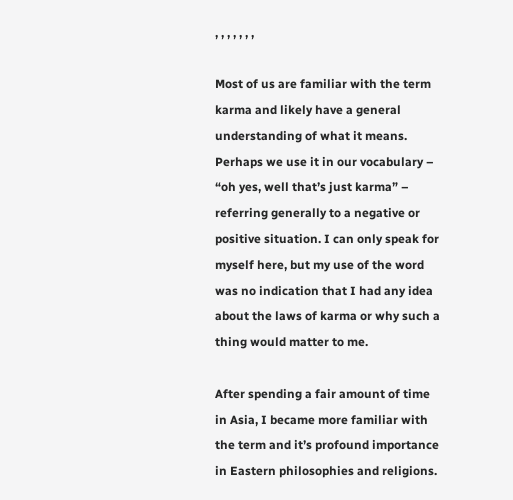, , , , , , ,

Most of us are familiar with the term karma and likely have a general understanding of what it means. Perhaps we use it in our vocabulary – “oh yes, well that’s just karma” – referring generally to a negative or positive situation. I can only speak for myself here, but my use of the word was no indication that I had any idea about the laws of karma or why such a thing would matter to me.

After spending a fair amount of time in Asia, I became more familiar with the term and it’s profound importance in Eastern philosophies and religions.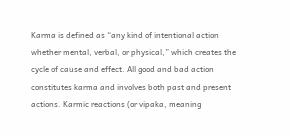Karma is defined as “any kind of intentional action whether mental, verbal, or physical,” which creates the cycle of cause and effect. All good and bad action constitutes karma and involves both past and present actions. Karmic reactions (or vipaka, meaning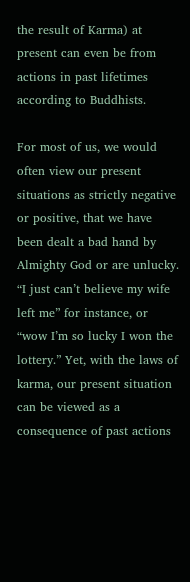the result of Karma) at present can even be from actions in past lifetimes according to Buddhists.

For most of us, we would often view our present situations as strictly negative or positive, that we have been dealt a bad hand by Almighty God or are unlucky. “I just can’t believe my wife left me” for instance, or “wow I’m so lucky I won the lottery.” Yet, with the laws of karma, our present situation can be viewed as a consequence of past actions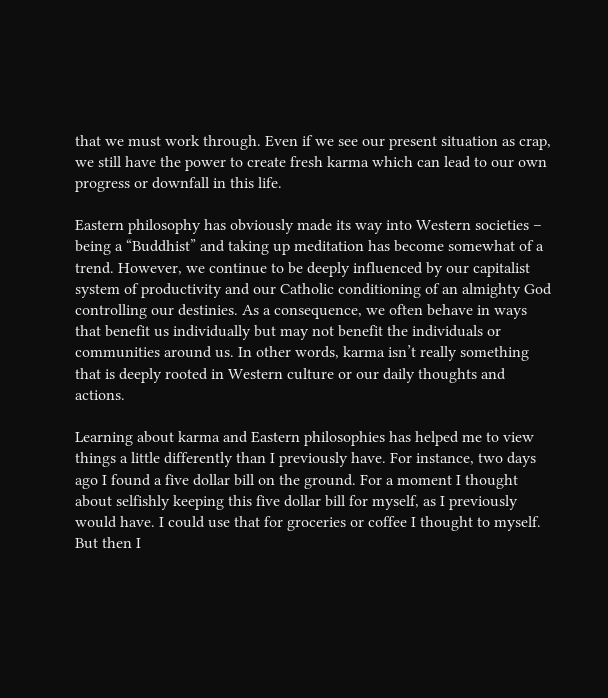that we must work through. Even if we see our present situation as crap, we still have the power to create fresh karma which can lead to our own progress or downfall in this life.

Eastern philosophy has obviously made its way into Western societies – being a “Buddhist” and taking up meditation has become somewhat of a trend. However, we continue to be deeply influenced by our capitalist system of productivity and our Catholic conditioning of an almighty God controlling our destinies. As a consequence, we often behave in ways that benefit us individually but may not benefit the individuals or communities around us. In other words, karma isn’t really something that is deeply rooted in Western culture or our daily thoughts and actions.

Learning about karma and Eastern philosophies has helped me to view things a little differently than I previously have. For instance, two days ago I found a five dollar bill on the ground. For a moment I thought about selfishly keeping this five dollar bill for myself, as I previously would have. I could use that for groceries or coffee I thought to myself. But then I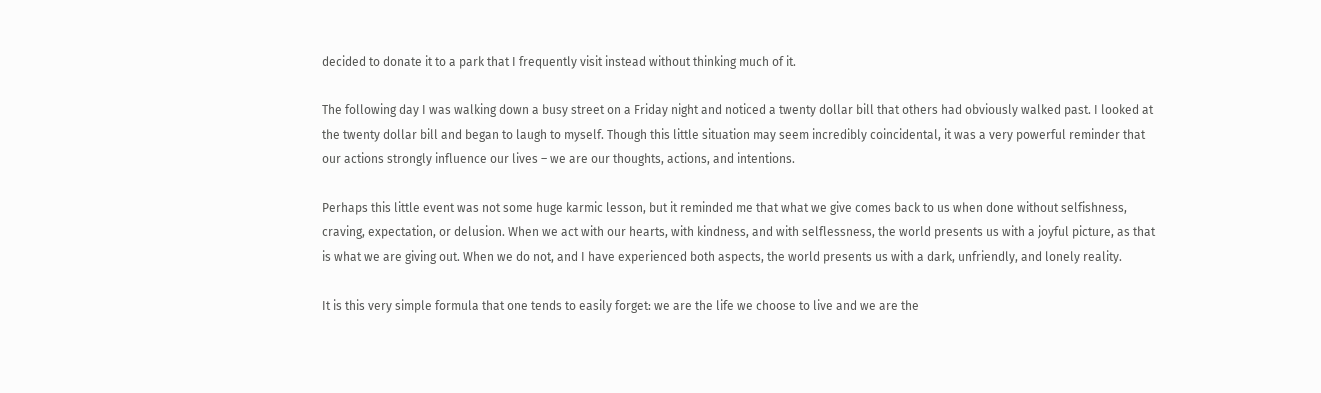decided to donate it to a park that I frequently visit instead without thinking much of it.

The following day I was walking down a busy street on a Friday night and noticed a twenty dollar bill that others had obviously walked past. I looked at the twenty dollar bill and began to laugh to myself. Though this little situation may seem incredibly coincidental, it was a very powerful reminder that our actions strongly influence our lives – we are our thoughts, actions, and intentions.

Perhaps this little event was not some huge karmic lesson, but it reminded me that what we give comes back to us when done without selfishness, craving, expectation, or delusion. When we act with our hearts, with kindness, and with selflessness, the world presents us with a joyful picture, as that is what we are giving out. When we do not, and I have experienced both aspects, the world presents us with a dark, unfriendly, and lonely reality.

It is this very simple formula that one tends to easily forget: we are the life we choose to live and we are the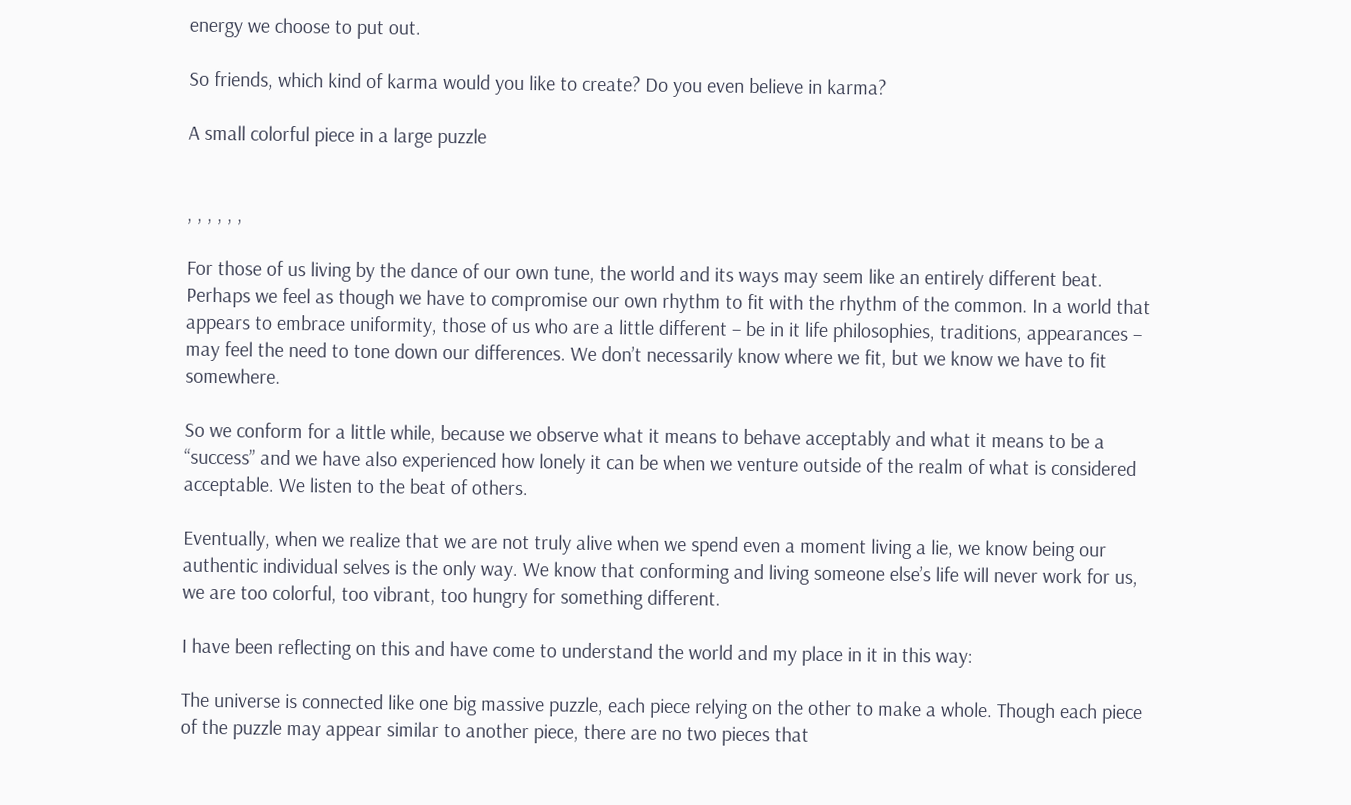energy we choose to put out.

So friends, which kind of karma would you like to create? Do you even believe in karma?

A small colorful piece in a large puzzle


, , , , , ,

For those of us living by the dance of our own tune, the world and its ways may seem like an entirely different beat. Perhaps we feel as though we have to compromise our own rhythm to fit with the rhythm of the common. In a world that appears to embrace uniformity, those of us who are a little different – be in it life philosophies, traditions, appearances – may feel the need to tone down our differences. We don’t necessarily know where we fit, but we know we have to fit somewhere.

So we conform for a little while, because we observe what it means to behave acceptably and what it means to be a “success” and we have also experienced how lonely it can be when we venture outside of the realm of what is considered acceptable. We listen to the beat of others.

Eventually, when we realize that we are not truly alive when we spend even a moment living a lie, we know being our authentic individual selves is the only way. We know that conforming and living someone else’s life will never work for us, we are too colorful, too vibrant, too hungry for something different.

I have been reflecting on this and have come to understand the world and my place in it in this way:

The universe is connected like one big massive puzzle, each piece relying on the other to make a whole. Though each piece of the puzzle may appear similar to another piece, there are no two pieces that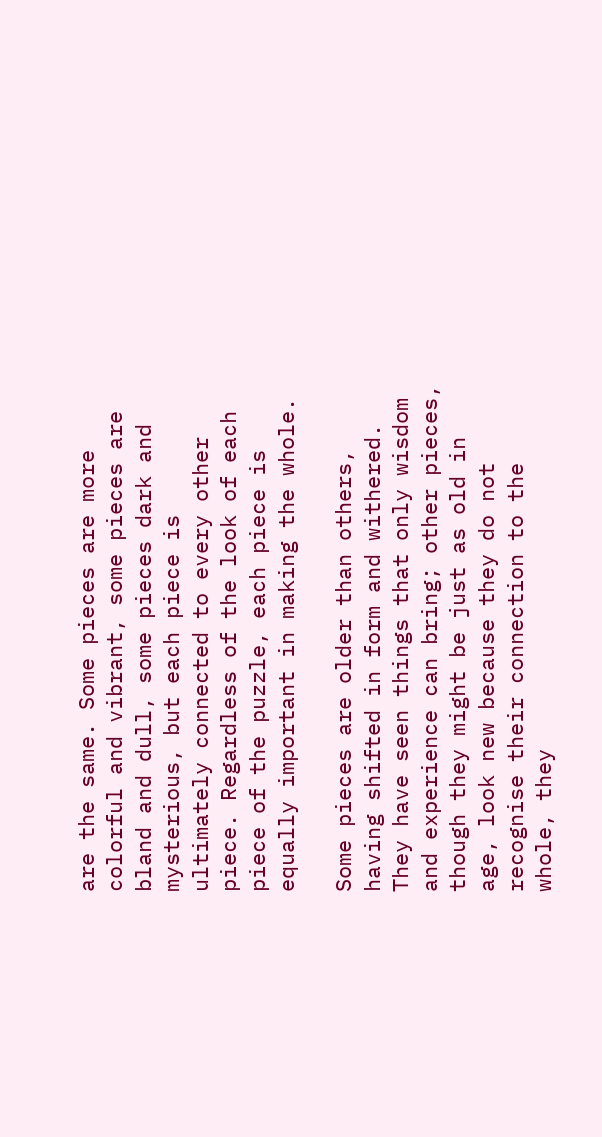are the same. Some pieces are more colorful and vibrant, some pieces are bland and dull, some pieces dark and mysterious, but each piece is ultimately connected to every other piece. Regardless of the look of each piece of the puzzle, each piece is equally important in making the whole.

Some pieces are older than others, having shifted in form and withered. They have seen things that only wisdom and experience can bring; other pieces, though they might be just as old in age, look new because they do not recognise their connection to the whole, they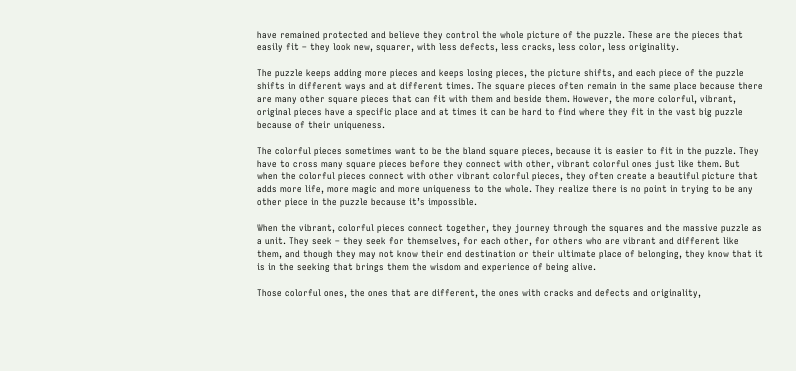have remained protected and believe they control the whole picture of the puzzle. These are the pieces that easily fit – they look new, squarer, with less defects, less cracks, less color, less originality.

The puzzle keeps adding more pieces and keeps losing pieces, the picture shifts, and each piece of the puzzle shifts in different ways and at different times. The square pieces often remain in the same place because there are many other square pieces that can fit with them and beside them. However, the more colorful, vibrant, original pieces have a specific place and at times it can be hard to find where they fit in the vast big puzzle because of their uniqueness.

The colorful pieces sometimes want to be the bland square pieces, because it is easier to fit in the puzzle. They have to cross many square pieces before they connect with other, vibrant colorful ones just like them. But when the colorful pieces connect with other vibrant colorful pieces, they often create a beautiful picture that adds more life, more magic and more uniqueness to the whole. They realize there is no point in trying to be any other piece in the puzzle because it’s impossible.

When the vibrant, colorful pieces connect together, they journey through the squares and the massive puzzle as a unit. They seek – they seek for themselves, for each other, for others who are vibrant and different like them, and though they may not know their end destination or their ultimate place of belonging, they know that it is in the seeking that brings them the wisdom and experience of being alive.

Those colorful ones, the ones that are different, the ones with cracks and defects and originality,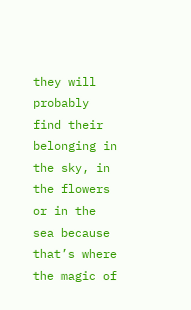they will probably find their belonging in the sky, in the flowers or in the sea because that’s where the magic of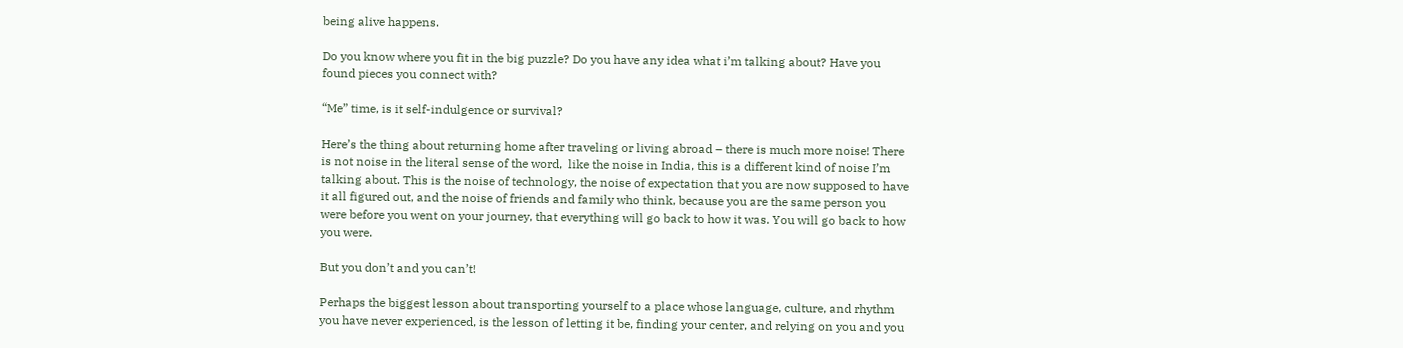being alive happens.

Do you know where you fit in the big puzzle? Do you have any idea what i’m talking about? Have you found pieces you connect with?

“Me” time, is it self-indulgence or survival?

Here’s the thing about returning home after traveling or living abroad – there is much more noise! There is not noise in the literal sense of the word,  like the noise in India, this is a different kind of noise I’m talking about. This is the noise of technology, the noise of expectation that you are now supposed to have it all figured out, and the noise of friends and family who think, because you are the same person you were before you went on your journey, that everything will go back to how it was. You will go back to how you were.

But you don’t and you can’t!

Perhaps the biggest lesson about transporting yourself to a place whose language, culture, and rhythm you have never experienced, is the lesson of letting it be, finding your center, and relying on you and you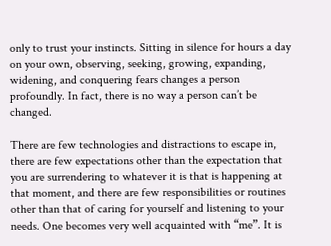only to trust your instincts. Sitting in silence for hours a day on your own, observing, seeking, growing, expanding, widening, and conquering fears changes a person profoundly. In fact, there is no way a person can’t be changed.

There are few technologies and distractions to escape in, there are few expectations other than the expectation that you are surrendering to whatever it is that is happening at that moment, and there are few responsibilities or routines other than that of caring for yourself and listening to your needs. One becomes very well acquainted with “me”. It is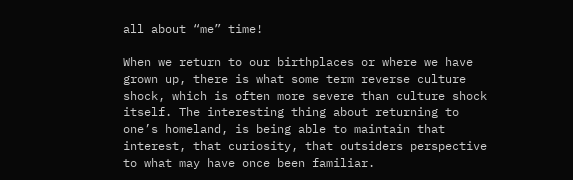all about “me” time!

When we return to our birthplaces or where we have grown up, there is what some term reverse culture shock, which is often more severe than culture shock itself. The interesting thing about returning to one’s homeland, is being able to maintain that interest, that curiosity, that outsiders perspective to what may have once been familiar.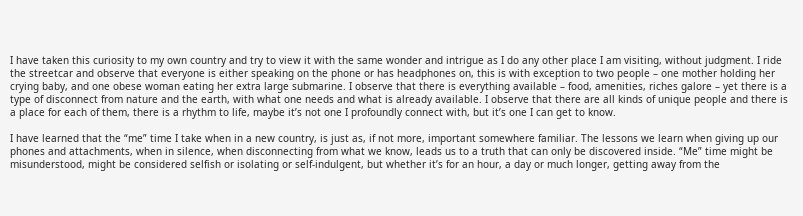I have taken this curiosity to my own country and try to view it with the same wonder and intrigue as I do any other place I am visiting, without judgment. I ride the streetcar and observe that everyone is either speaking on the phone or has headphones on, this is with exception to two people – one mother holding her crying baby, and one obese woman eating her extra large submarine. I observe that there is everything available – food, amenities, riches galore – yet there is a type of disconnect from nature and the earth, with what one needs and what is already available. I observe that there are all kinds of unique people and there is a place for each of them, there is a rhythm to life, maybe it’s not one I profoundly connect with, but it’s one I can get to know.

I have learned that the “me” time I take when in a new country, is just as, if not more, important somewhere familiar. The lessons we learn when giving up our phones and attachments, when in silence, when disconnecting from what we know, leads us to a truth that can only be discovered inside. “Me” time might be misunderstood, might be considered selfish or isolating or self-indulgent, but whether it’s for an hour, a day or much longer, getting away from the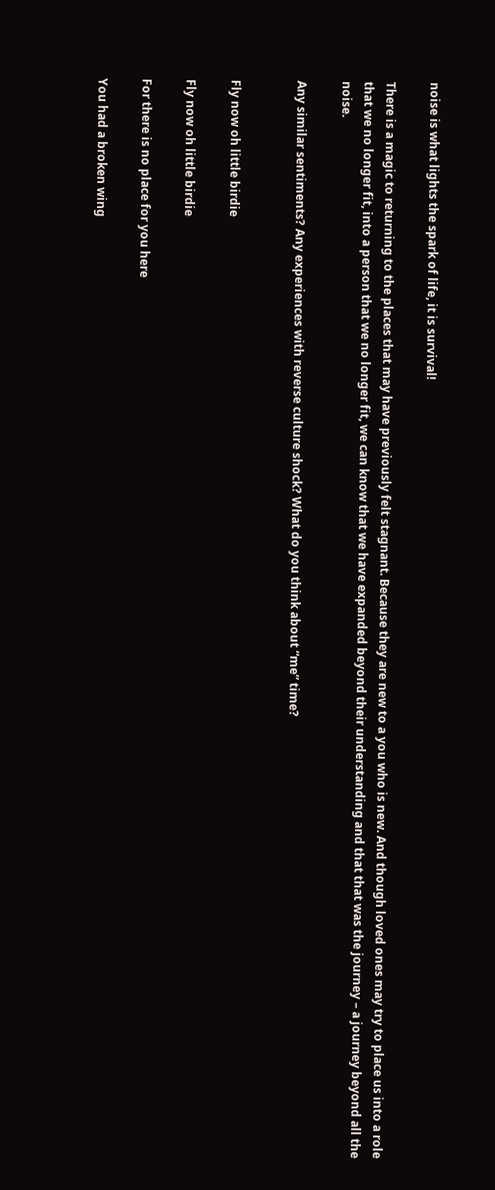noise is what lights the spark of life, it is survival!

There is a magic to returning to the places that may have previously felt stagnant. Because they are new to a you who is new. And though loved ones may try to place us into a role that we no longer fit, into a person that we no longer fit, we can know that we have expanded beyond their understanding and that that was the journey – a journey beyond all the noise.

Any similar sentiments? Any experiences with reverse culture shock? What do you think about “me” time?


Fly now oh little birdie

Fly now oh little birdie

For there is no place for you here

You had a broken wing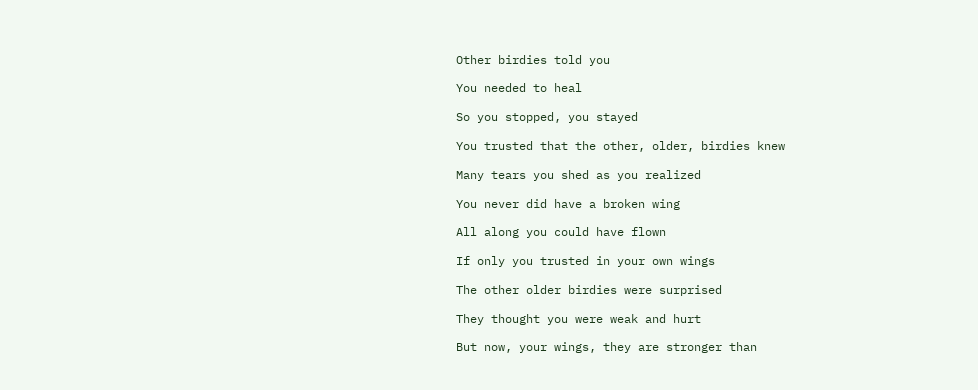Other birdies told you

You needed to heal

So you stopped, you stayed

You trusted that the other, older, birdies knew

Many tears you shed as you realized

You never did have a broken wing

All along you could have flown

If only you trusted in your own wings

The other older birdies were surprised

They thought you were weak and hurt

But now, your wings, they are stronger than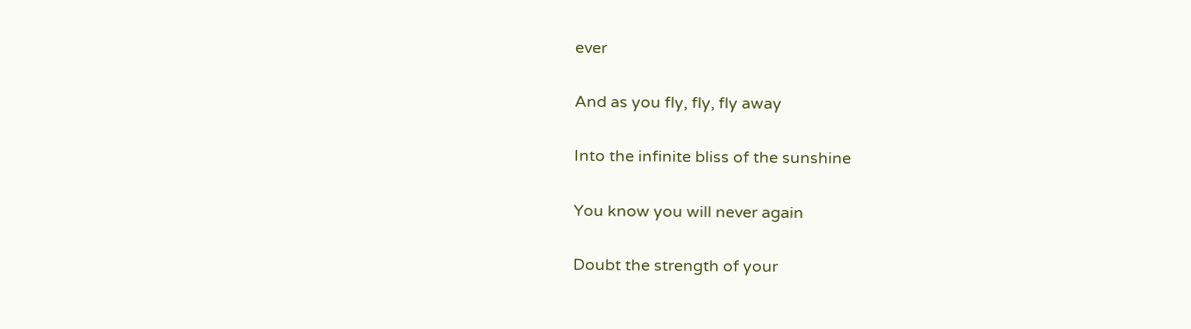ever

And as you fly, fly, fly away

Into the infinite bliss of the sunshine

You know you will never again

Doubt the strength of your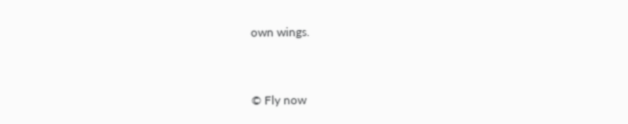own wings.


© Fly now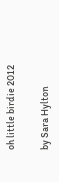oh little birdie 2012

by Sara Hylton